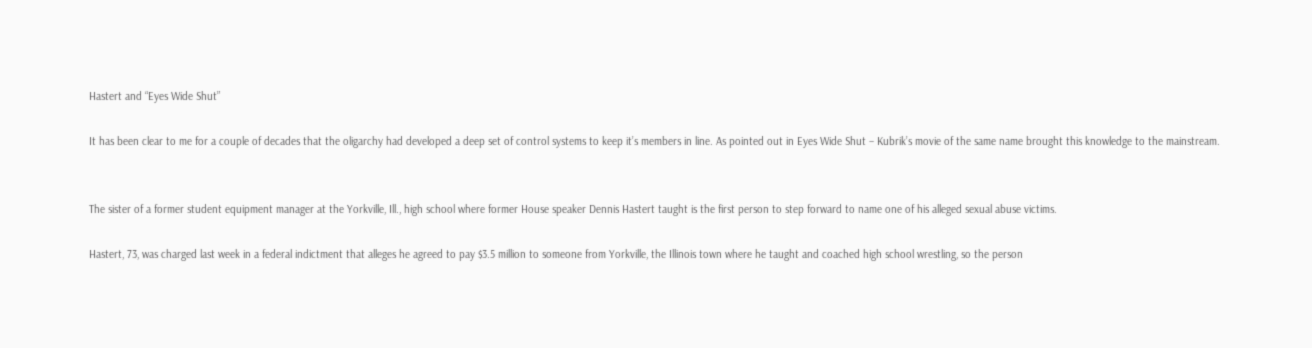Hastert and “Eyes Wide Shut”

It has been clear to me for a couple of decades that the oligarchy had developed a deep set of control systems to keep it’s members in line. As pointed out in Eyes Wide Shut – Kubrik’s movie of the same name brought this knowledge to the mainstream.


The sister of a former student equipment manager at the Yorkville, Ill., high school where former House speaker Dennis Hastert taught is the first person to step forward to name one of his alleged sexual abuse victims.

Hastert, 73, was charged last week in a federal indictment that alleges he agreed to pay $3.5 million to someone from Yorkville, the Illinois town where he taught and coached high school wrestling, so the person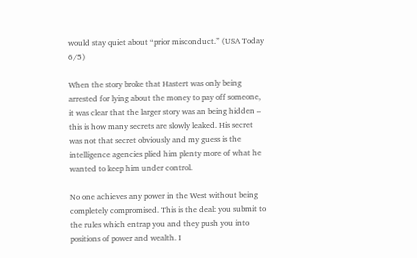would stay quiet about “prior misconduct.” (USA Today 6/5)

When the story broke that Hastert was only being arrested for lying about the money to pay off someone, it was clear that the larger story was an being hidden – this is how many secrets are slowly leaked. His secret was not that secret obviously and my guess is the intelligence agencies plied him plenty more of what he wanted to keep him under control.

No one achieves any power in the West without being completely compromised. This is the deal: you submit to the rules which entrap you and they push you into positions of power and wealth. I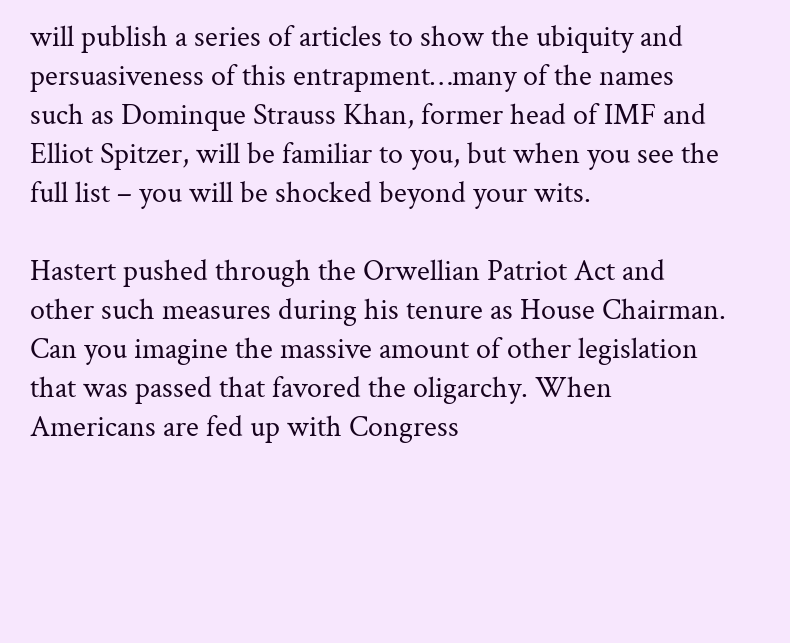will publish a series of articles to show the ubiquity and persuasiveness of this entrapment…many of the names such as Dominque Strauss Khan, former head of IMF and Elliot Spitzer, will be familiar to you, but when you see the full list – you will be shocked beyond your wits.

Hastert pushed through the Orwellian Patriot Act and other such measures during his tenure as House Chairman. Can you imagine the massive amount of other legislation that was passed that favored the oligarchy. When Americans are fed up with Congress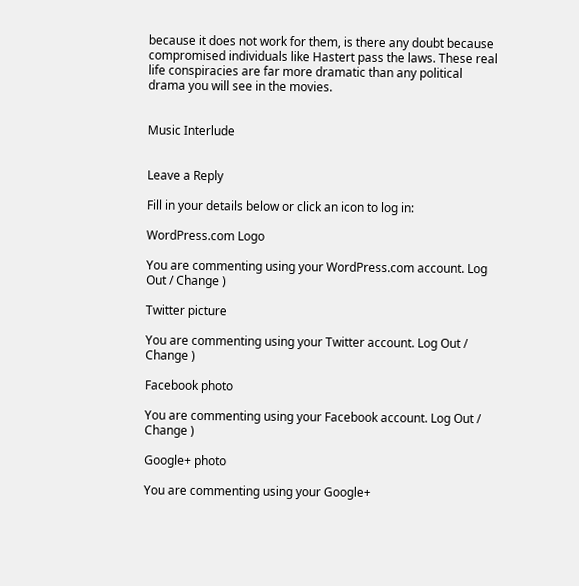because it does not work for them, is there any doubt because compromised individuals like Hastert pass the laws. These real life conspiracies are far more dramatic than any political drama you will see in the movies.


Music Interlude


Leave a Reply

Fill in your details below or click an icon to log in:

WordPress.com Logo

You are commenting using your WordPress.com account. Log Out / Change )

Twitter picture

You are commenting using your Twitter account. Log Out / Change )

Facebook photo

You are commenting using your Facebook account. Log Out / Change )

Google+ photo

You are commenting using your Google+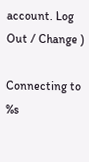account. Log Out / Change )

Connecting to %s